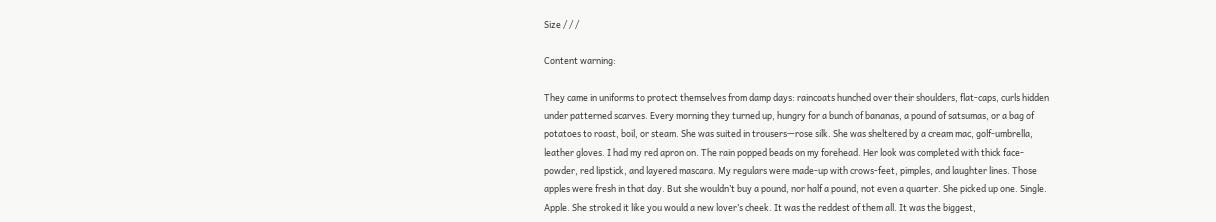Size / / /

Content warning:

They came in uniforms to protect themselves from damp days: raincoats hunched over their shoulders, flat-caps, curls hidden under patterned scarves. Every morning they turned up, hungry for a bunch of bananas, a pound of satsumas, or a bag of potatoes to roast, boil, or steam. She was suited in trousers—rose silk. She was sheltered by a cream mac, golf-umbrella, leather gloves. I had my red apron on. The rain popped beads on my forehead. Her look was completed with thick face-powder, red lipstick, and layered mascara. My regulars were made-up with crows-feet, pimples, and laughter lines. Those apples were fresh in that day. But she wouldn’t buy a pound, nor half a pound, not even a quarter. She picked up one. Single. Apple. She stroked it like you would a new lover’s cheek. It was the reddest of them all. It was the biggest,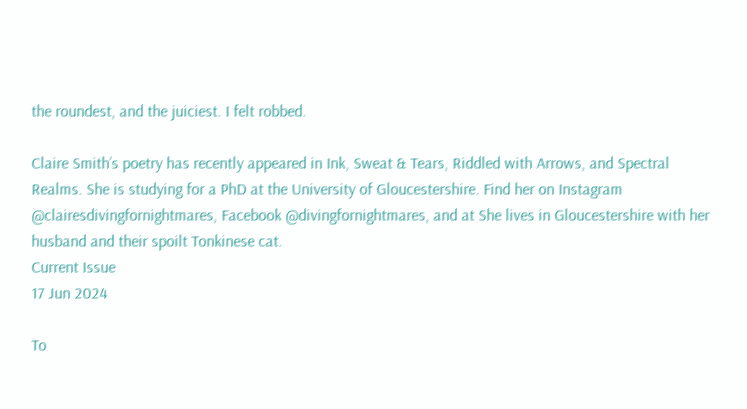the roundest, and the juiciest. I felt robbed.

Claire Smith’s poetry has recently appeared in Ink, Sweat & Tears, Riddled with Arrows, and Spectral Realms. She is studying for a PhD at the University of Gloucestershire. Find her on Instagram @clairesdivingfornightmares, Facebook @divingfornightmares, and at She lives in Gloucestershire with her husband and their spoilt Tonkinese cat.
Current Issue
17 Jun 2024

To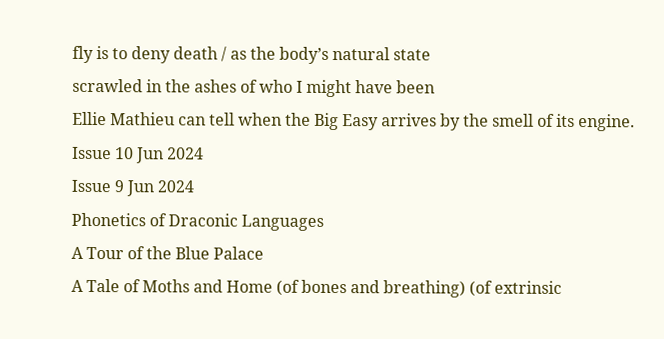fly is to deny death / as the body’s natural state
scrawled in the ashes of who I might have been
Ellie Mathieu can tell when the Big Easy arrives by the smell of its engine.
Issue 10 Jun 2024
Issue 9 Jun 2024
Phonetics of Draconic Languages
A Tour of the Blue Palace
A Tale of Moths and Home (of bones and breathing) (of extrinsic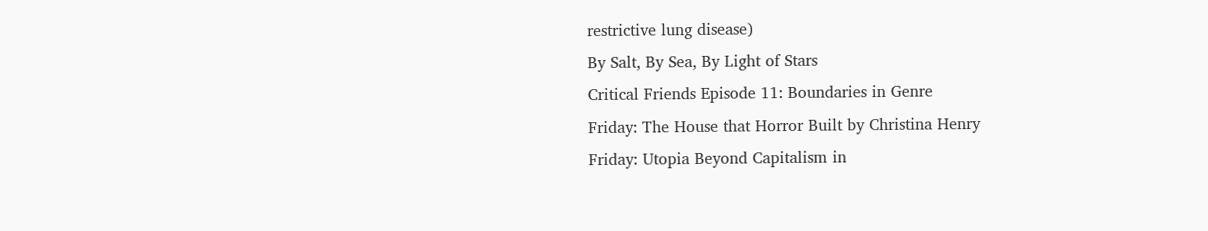restrictive lung disease)
By Salt, By Sea, By Light of Stars
Critical Friends Episode 11: Boundaries in Genre
Friday: The House that Horror Built by Christina Henry
Friday: Utopia Beyond Capitalism in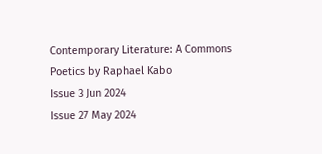Contemporary Literature: A Commons Poetics by Raphael Kabo
Issue 3 Jun 2024
Issue 27 May 2024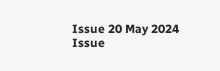Issue 20 May 2024
Issue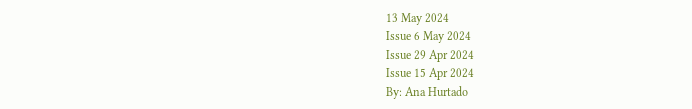13 May 2024
Issue 6 May 2024
Issue 29 Apr 2024
Issue 15 Apr 2024
By: Ana Hurtado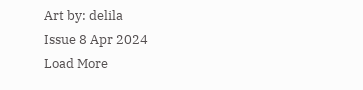Art by: delila
Issue 8 Apr 2024
Load More